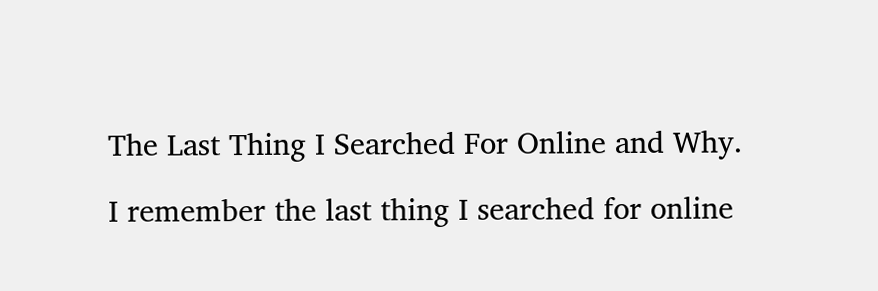The Last Thing I Searched For Online and Why.

I remember the last thing I searched for online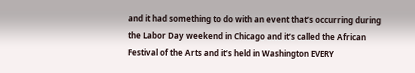and it had something to do with an event that’s occurring during the Labor Day weekend in Chicago and it’s called the African Festival of the Arts and it’s held in Washington EVERY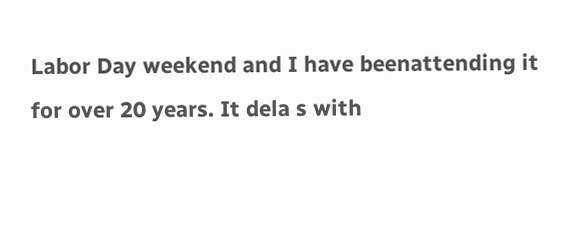Labor Day weekend and I have beenattending it for over 20 years. It dela s with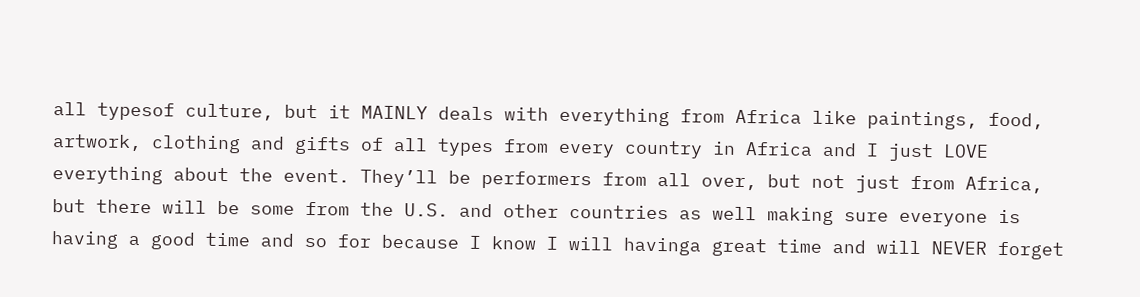all typesof culture, but it MAINLY deals with everything from Africa like paintings, food, artwork, clothing and gifts of all types from every country in Africa and I just LOVE everything about the event. They’ll be performers from all over, but not just from Africa, but there will be some from the U.S. and other countries as well making sure everyone is having a good time and so for because I know I will havinga great time and will NEVER forget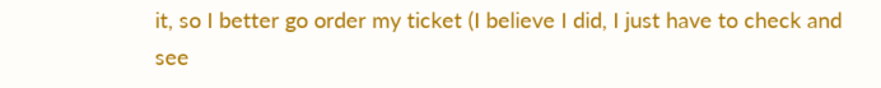it, so I better go order my ticket (I believe I did, I just have to check and see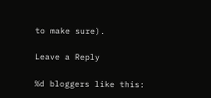to make sure).

Leave a Reply

%d bloggers like this: